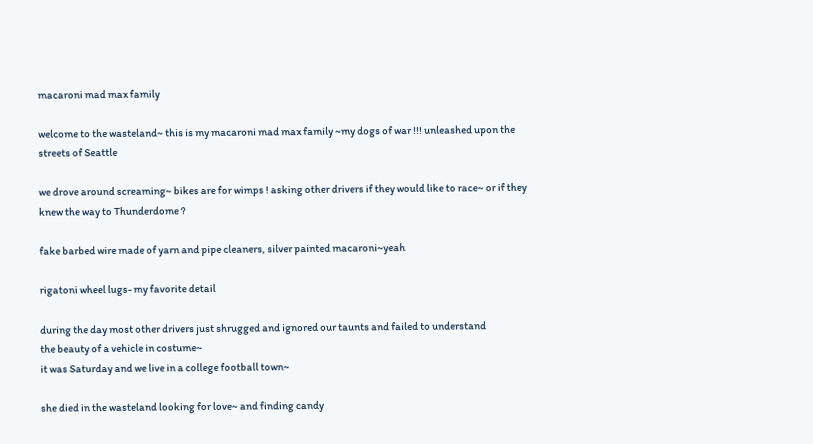macaroni mad max family

welcome to the wasteland~ this is my macaroni mad max family ~my dogs of war !!! unleashed upon the streets of Seattle

we drove around screaming~ bikes are for wimps ! asking other drivers if they would like to race~ or if they knew the way to Thunderdome ?

fake barbed wire made of yarn and pipe cleaners, silver painted macaroni~yeah

rigatoni wheel lugs- my favorite detail

during the day most other drivers just shrugged and ignored our taunts and failed to understand
the beauty of a vehicle in costume~
it was Saturday and we live in a college football town~

she died in the wasteland looking for love~ and finding candy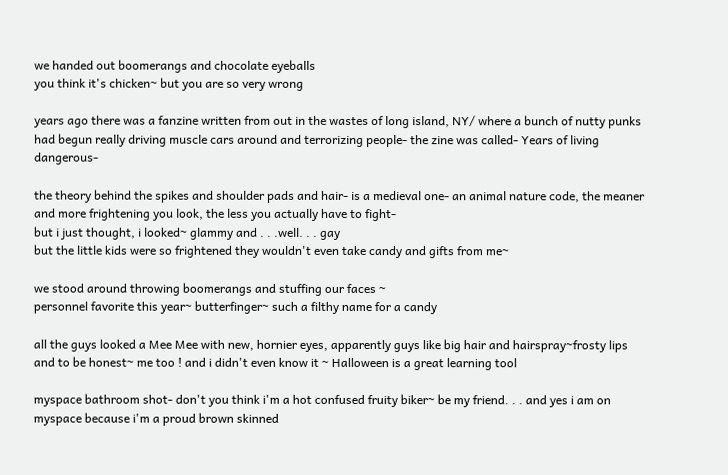we handed out boomerangs and chocolate eyeballs
you think it's chicken~ but you are so very wrong

years ago there was a fanzine written from out in the wastes of long island, NY/ where a bunch of nutty punks had begun really driving muscle cars around and terrorizing people- the zine was called- Years of living dangerous-

the theory behind the spikes and shoulder pads and hair- is a medieval one- an animal nature code, the meaner and more frightening you look, the less you actually have to fight-
but i just thought, i looked~ glammy and . . .well. . . gay
but the little kids were so frightened they wouldn't even take candy and gifts from me~

we stood around throwing boomerangs and stuffing our faces ~
personnel favorite this year~ butterfinger~ such a filthy name for a candy

all the guys looked a Mee Mee with new, hornier eyes, apparently guys like big hair and hairspray~frosty lips
and to be honest~ me too ! and i didn't even know it ~ Halloween is a great learning tool

myspace bathroom shot- don't you think i'm a hot confused fruity biker~ be my friend. . . and yes i am on myspace because i'm a proud brown skinned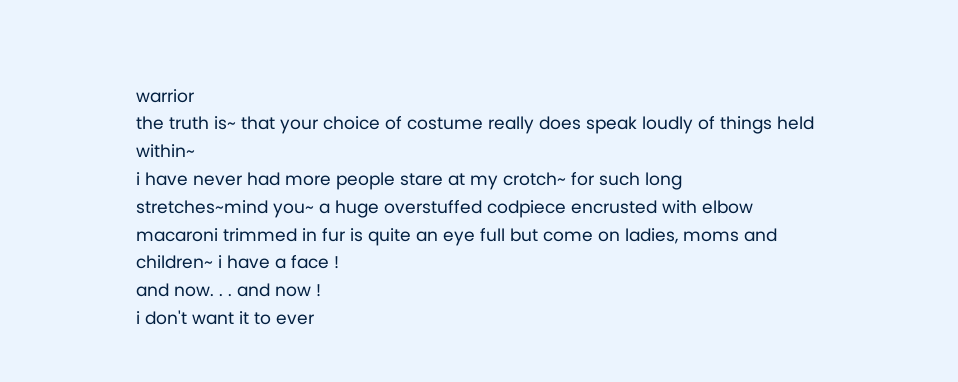warrior
the truth is~ that your choice of costume really does speak loudly of things held within~
i have never had more people stare at my crotch~ for such long stretches~mind you~ a huge overstuffed codpiece encrusted with elbow macaroni trimmed in fur is quite an eye full but come on ladies, moms and children~ i have a face !
and now. . . and now !
i don't want it to ever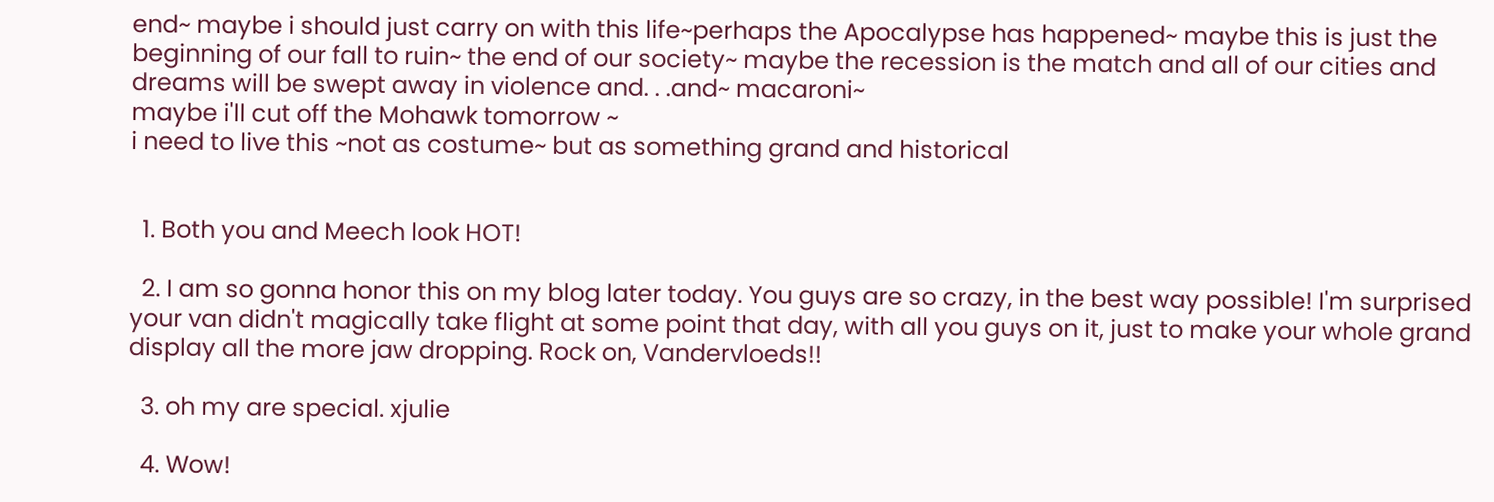end~ maybe i should just carry on with this life~perhaps the Apocalypse has happened~ maybe this is just the beginning of our fall to ruin~ the end of our society~ maybe the recession is the match and all of our cities and dreams will be swept away in violence and. . .and~ macaroni~
maybe i'll cut off the Mohawk tomorrow ~
i need to live this ~not as costume~ but as something grand and historical


  1. Both you and Meech look HOT!

  2. I am so gonna honor this on my blog later today. You guys are so crazy, in the best way possible! I'm surprised your van didn't magically take flight at some point that day, with all you guys on it, just to make your whole grand display all the more jaw dropping. Rock on, Vandervloeds!!

  3. oh my are special. xjulie

  4. Wow!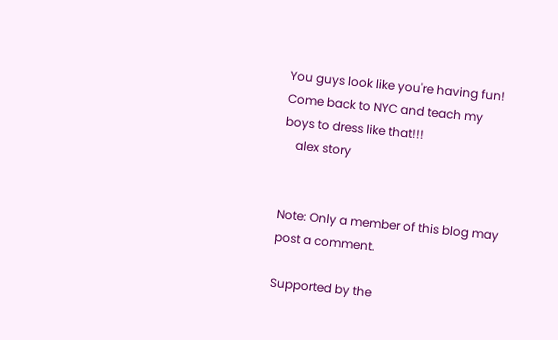You guys look like you're having fun! Come back to NYC and teach my boys to dress like that!!!
    alex story


Note: Only a member of this blog may post a comment.

Supported by the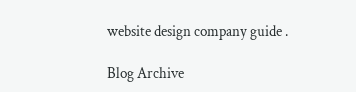website design company guide .

Blog Archive